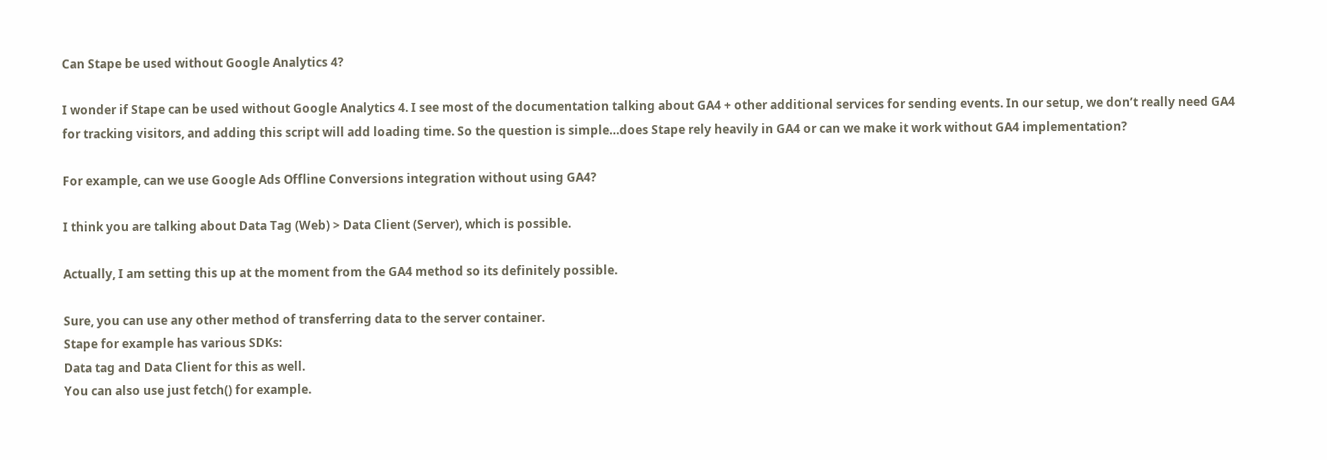Can Stape be used without Google Analytics 4?

I wonder if Stape can be used without Google Analytics 4. I see most of the documentation talking about GA4 + other additional services for sending events. In our setup, we don’t really need GA4 for tracking visitors, and adding this script will add loading time. So the question is simple…does Stape rely heavily in GA4 or can we make it work without GA4 implementation?

For example, can we use Google Ads Offline Conversions integration without using GA4?

I think you are talking about Data Tag (Web) > Data Client (Server), which is possible.

Actually, I am setting this up at the moment from the GA4 method so its definitely possible.

Sure, you can use any other method of transferring data to the server container.
Stape for example has various SDKs:
Data tag and Data Client for this as well.
You can also use just fetch() for example.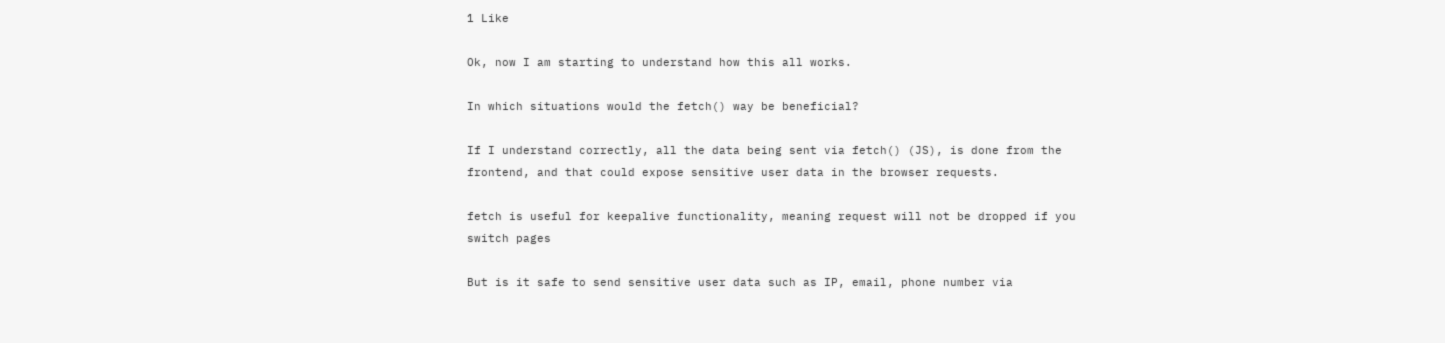1 Like

Ok, now I am starting to understand how this all works.

In which situations would the fetch() way be beneficial?

If I understand correctly, all the data being sent via fetch() (JS), is done from the frontend, and that could expose sensitive user data in the browser requests.

fetch is useful for keepalive functionality, meaning request will not be dropped if you switch pages

But is it safe to send sensitive user data such as IP, email, phone number via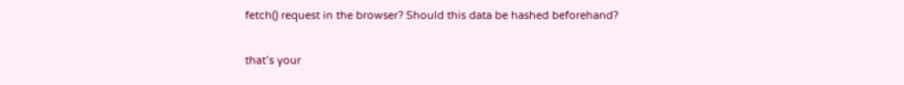fetch() request in the browser? Should this data be hashed beforehand?

that’s your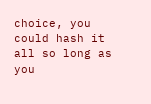choice, you could hash it all so long as you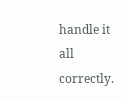handle it all correctly.